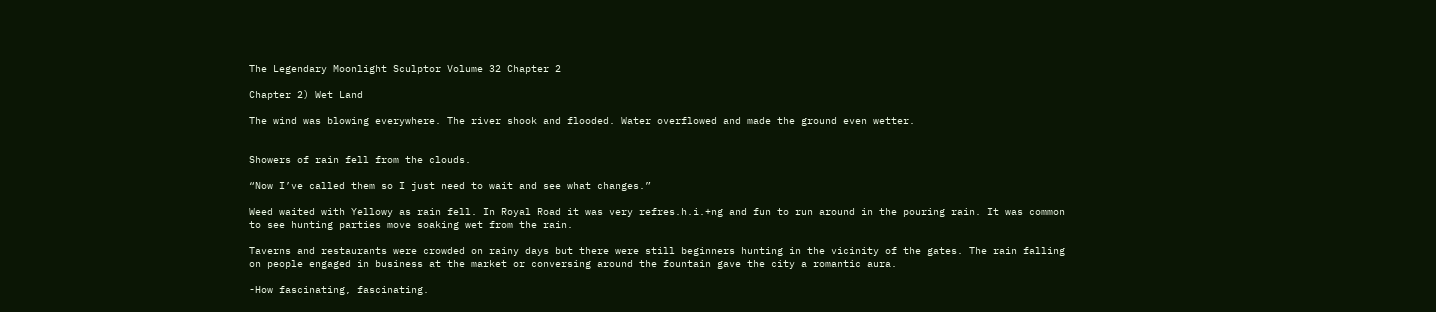The Legendary Moonlight Sculptor Volume 32 Chapter 2

Chapter 2) Wet Land

The wind was blowing everywhere. The river shook and flooded. Water overflowed and made the ground even wetter.


Showers of rain fell from the clouds.

“Now I’ve called them so I just need to wait and see what changes.”

Weed waited with Yellowy as rain fell. In Royal Road it was very refres.h.i.+ng and fun to run around in the pouring rain. It was common to see hunting parties move soaking wet from the rain.

Taverns and restaurants were crowded on rainy days but there were still beginners hunting in the vicinity of the gates. The rain falling on people engaged in business at the market or conversing around the fountain gave the city a romantic aura.

-How fascinating, fascinating.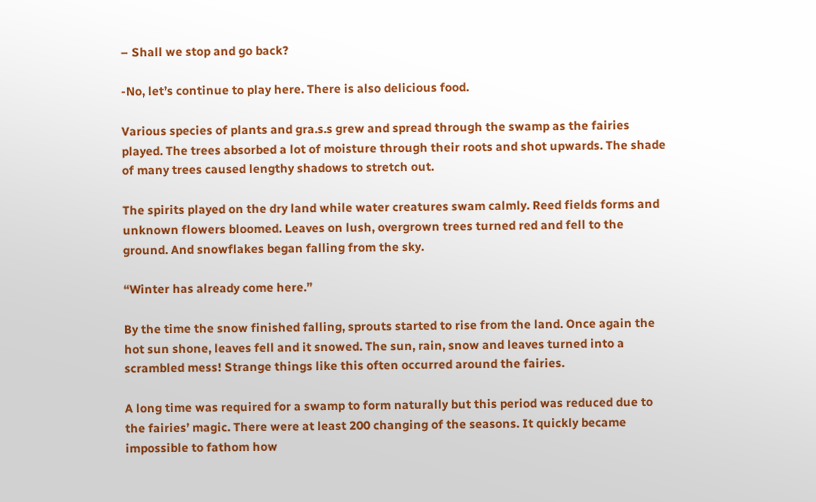– Shall we stop and go back?

-No, let’s continue to play here. There is also delicious food.

Various species of plants and gra.s.s grew and spread through the swamp as the fairies played. The trees absorbed a lot of moisture through their roots and shot upwards. The shade of many trees caused lengthy shadows to stretch out.

The spirits played on the dry land while water creatures swam calmly. Reed fields forms and unknown flowers bloomed. Leaves on lush, overgrown trees turned red and fell to the ground. And snowflakes began falling from the sky.

“Winter has already come here.”

By the time the snow finished falling, sprouts started to rise from the land. Once again the hot sun shone, leaves fell and it snowed. The sun, rain, snow and leaves turned into a scrambled mess! Strange things like this often occurred around the fairies.

A long time was required for a swamp to form naturally but this period was reduced due to the fairies’ magic. There were at least 200 changing of the seasons. It quickly became impossible to fathom how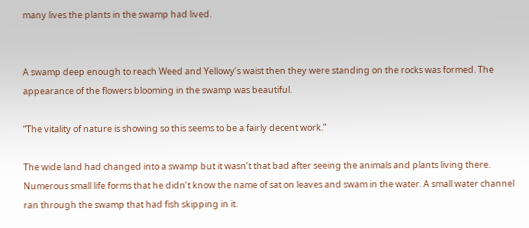many lives the plants in the swamp had lived.


A swamp deep enough to reach Weed and Yellowy’s waist then they were standing on the rocks was formed. The appearance of the flowers blooming in the swamp was beautiful.

“The vitality of nature is showing so this seems to be a fairly decent work.”

The wide land had changed into a swamp but it wasn’t that bad after seeing the animals and plants living there. Numerous small life forms that he didn’t know the name of sat on leaves and swam in the water. A small water channel ran through the swamp that had fish skipping in it.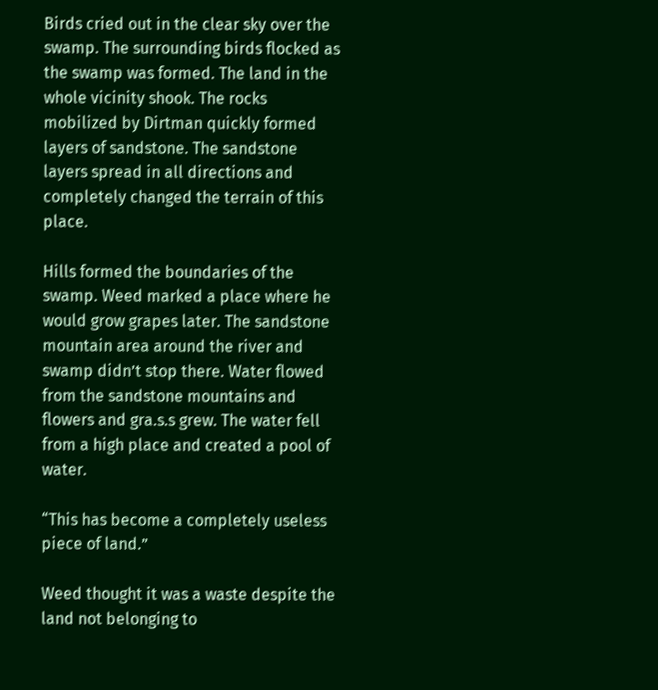Birds cried out in the clear sky over the swamp. The surrounding birds flocked as the swamp was formed. The land in the whole vicinity shook. The rocks mobilized by Dirtman quickly formed layers of sandstone. The sandstone layers spread in all directions and completely changed the terrain of this place.

Hills formed the boundaries of the swamp. Weed marked a place where he would grow grapes later. The sandstone mountain area around the river and swamp didn’t stop there. Water flowed from the sandstone mountains and flowers and gra.s.s grew. The water fell from a high place and created a pool of water.

“This has become a completely useless piece of land.”

Weed thought it was a waste despite the land not belonging to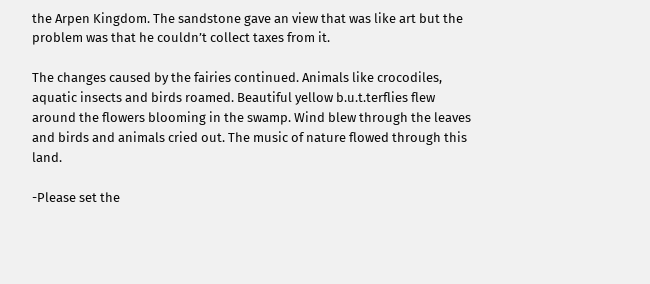the Arpen Kingdom. The sandstone gave an view that was like art but the problem was that he couldn’t collect taxes from it.

The changes caused by the fairies continued. Animals like crocodiles, aquatic insects and birds roamed. Beautiful yellow b.u.t.terflies flew around the flowers blooming in the swamp. Wind blew through the leaves and birds and animals cried out. The music of nature flowed through this land.

-Please set the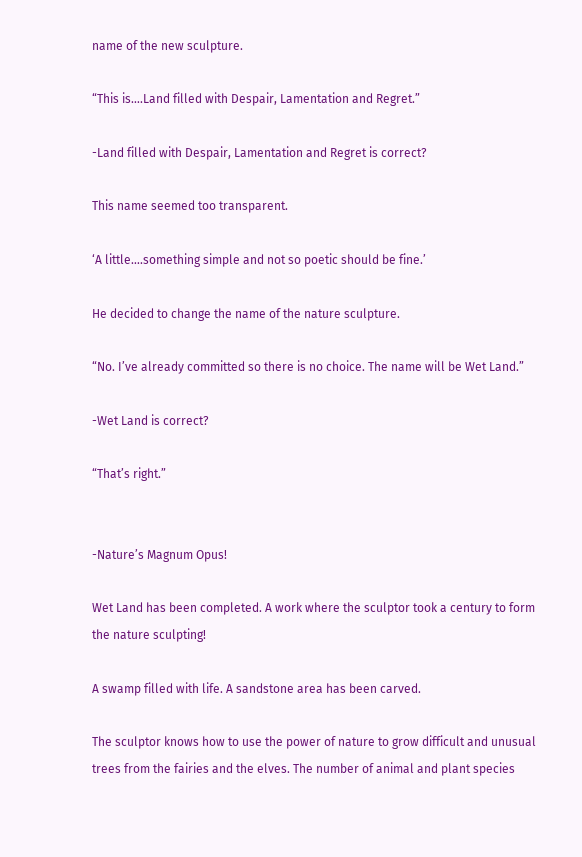name of the new sculpture.

“This is….Land filled with Despair, Lamentation and Regret.”

-Land filled with Despair, Lamentation and Regret is correct?

This name seemed too transparent.

‘A little….something simple and not so poetic should be fine.’

He decided to change the name of the nature sculpture.

“No. I’ve already committed so there is no choice. The name will be Wet Land.”

-Wet Land is correct?

“That’s right.”


-Nature’s Magnum Opus!

Wet Land has been completed. A work where the sculptor took a century to form the nature sculpting!

A swamp filled with life. A sandstone area has been carved.

The sculptor knows how to use the power of nature to grow difficult and unusual trees from the fairies and the elves. The number of animal and plant species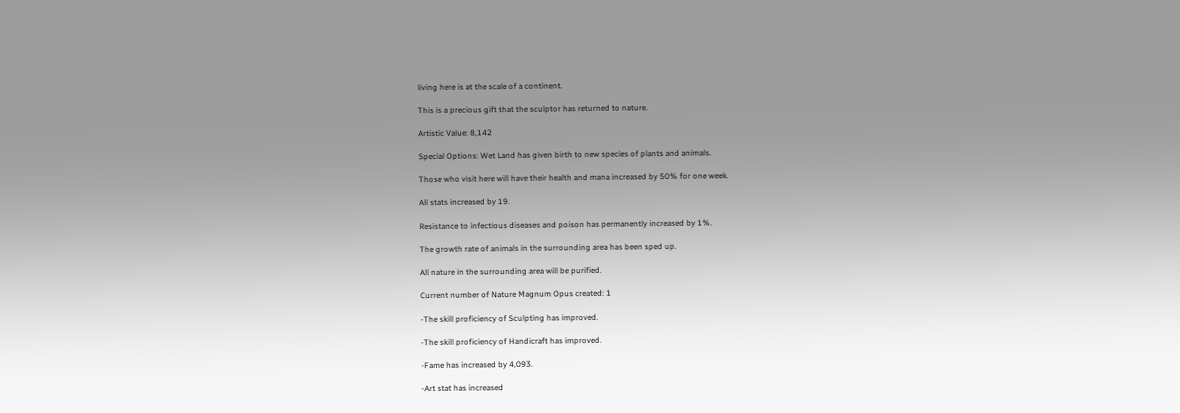living here is at the scale of a continent.

This is a precious gift that the sculptor has returned to nature.

Artistic Value: 8,142

Special Options: Wet Land has given birth to new species of plants and animals.

Those who visit here will have their health and mana increased by 50% for one week.

All stats increased by 19.

Resistance to infectious diseases and poison has permanently increased by 1%.

The growth rate of animals in the surrounding area has been sped up.

All nature in the surrounding area will be purified.

Current number of Nature Magnum Opus created: 1

-The skill proficiency of Sculpting has improved.

-The skill proficiency of Handicraft has improved.

-Fame has increased by 4,093.

-Art stat has increased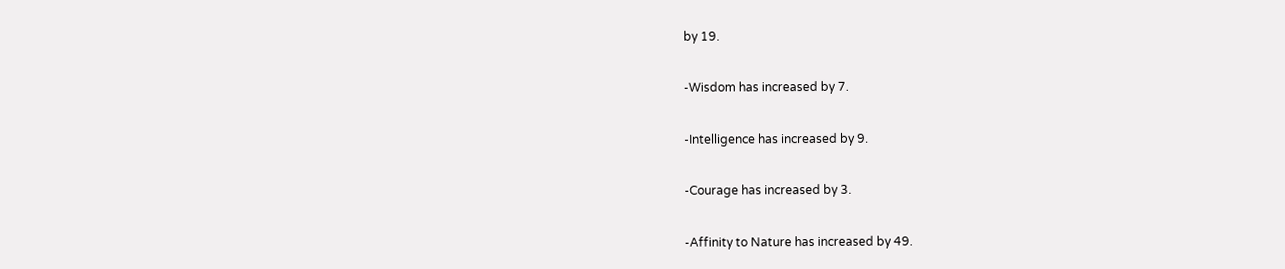by 19.

-Wisdom has increased by 7.

-Intelligence has increased by 9.

-Courage has increased by 3.

-Affinity to Nature has increased by 49.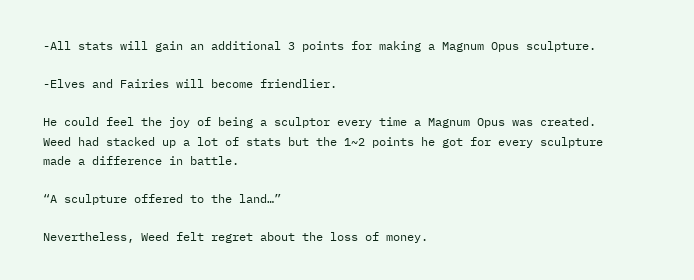-All stats will gain an additional 3 points for making a Magnum Opus sculpture.

-Elves and Fairies will become friendlier.

He could feel the joy of being a sculptor every time a Magnum Opus was created. Weed had stacked up a lot of stats but the 1~2 points he got for every sculpture made a difference in battle.

“A sculpture offered to the land…”

Nevertheless, Weed felt regret about the loss of money.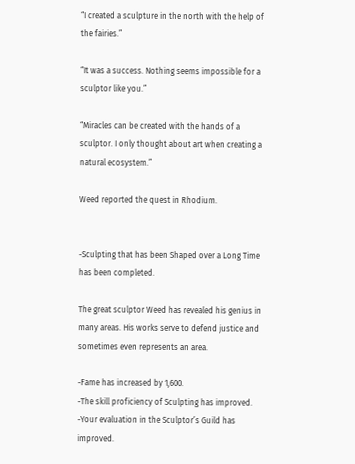“I created a sculpture in the north with the help of the fairies.”

“It was a success. Nothing seems impossible for a sculptor like you.”

“Miracles can be created with the hands of a sculptor. I only thought about art when creating a natural ecosystem.”

Weed reported the quest in Rhodium.


-Sculpting that has been Shaped over a Long Time has been completed.

The great sculptor Weed has revealed his genius in many areas. His works serve to defend justice and sometimes even represents an area.

-Fame has increased by 1,600.
-The skill proficiency of Sculpting has improved.
-Your evaluation in the Sculptor’s Guild has improved.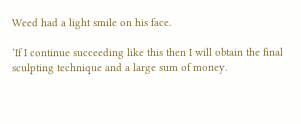Weed had a light smile on his face.

‘If I continue succeeding like this then I will obtain the final sculpting technique and a large sum of money.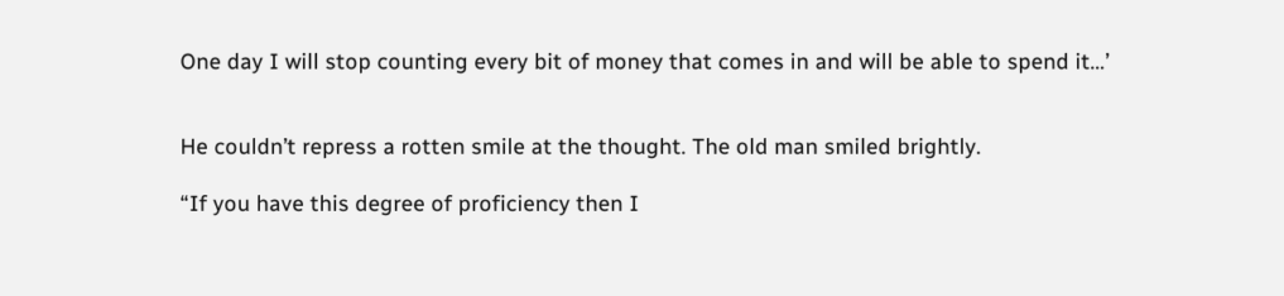One day I will stop counting every bit of money that comes in and will be able to spend it…’


He couldn’t repress a rotten smile at the thought. The old man smiled brightly.

“If you have this degree of proficiency then I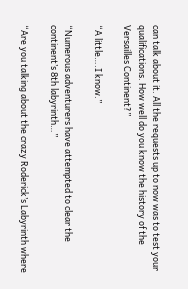can talk about it. All the requests up to now was to test your qualifications. How well do you know the history of the Versailles Continent?”

“A little….I know.”

“Numerous adventurers have attempted to clear the continent’s 8th labyrinth…”

“Are you talking about the crazy Roderick’s Labyrinth where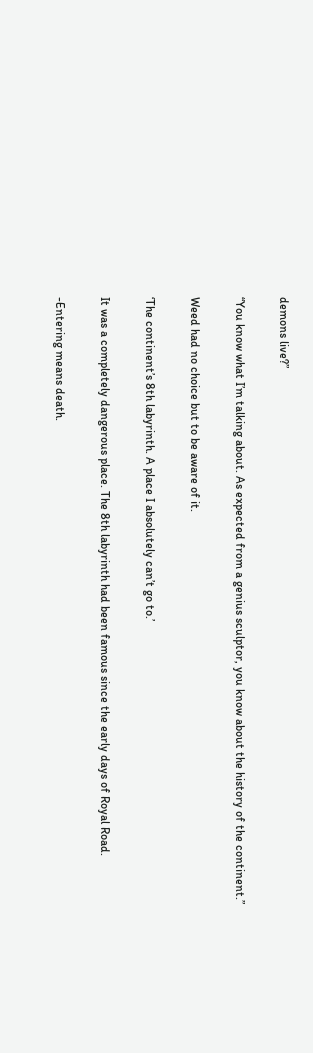demons live?”

“You know what I’m talking about. As expected from a genius sculptor, you know about the history of the continent.”

Weed had no choice but to be aware of it.

‘The continent’s 8th labyrinth. A place I absolutely can’t go to.’

It was a completely dangerous place. The 8th labyrinth had been famous since the early days of Royal Road.

-Entering means death.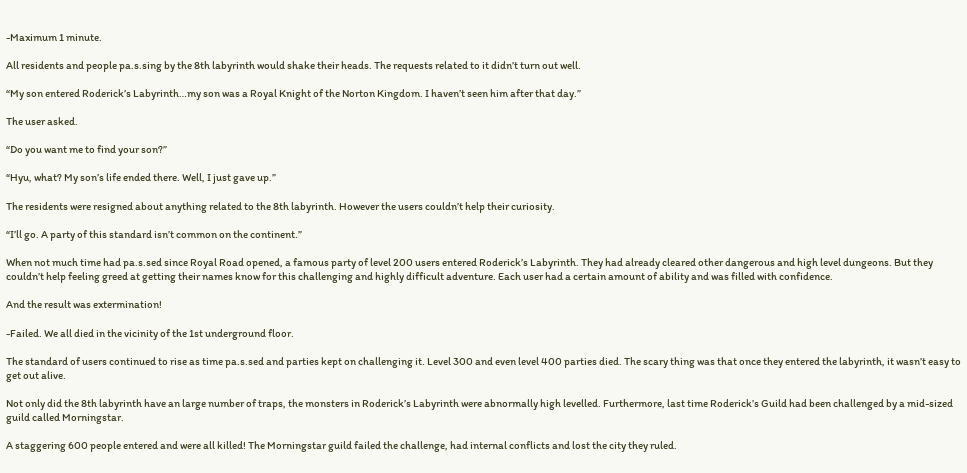-Maximum 1 minute.

All residents and people pa.s.sing by the 8th labyrinth would shake their heads. The requests related to it didn’t turn out well.

“My son entered Roderick’s Labyrinth…my son was a Royal Knight of the Norton Kingdom. I haven’t seen him after that day.”

The user asked.

“Do you want me to find your son?”

“Hyu, what? My son’s life ended there. Well, I just gave up.”

The residents were resigned about anything related to the 8th labyrinth. However the users couldn’t help their curiosity.

“I’ll go. A party of this standard isn’t common on the continent.”

When not much time had pa.s.sed since Royal Road opened, a famous party of level 200 users entered Roderick’s Labyrinth. They had already cleared other dangerous and high level dungeons. But they couldn’t help feeling greed at getting their names know for this challenging and highly difficult adventure. Each user had a certain amount of ability and was filled with confidence.

And the result was extermination!

-Failed. We all died in the vicinity of the 1st underground floor.

The standard of users continued to rise as time pa.s.sed and parties kept on challenging it. Level 300 and even level 400 parties died. The scary thing was that once they entered the labyrinth, it wasn’t easy to get out alive.

Not only did the 8th labyrinth have an large number of traps, the monsters in Roderick’s Labyrinth were abnormally high levelled. Furthermore, last time Roderick’s Guild had been challenged by a mid-sized guild called Morningstar.

A staggering 600 people entered and were all killed! The Morningstar guild failed the challenge, had internal conflicts and lost the city they ruled.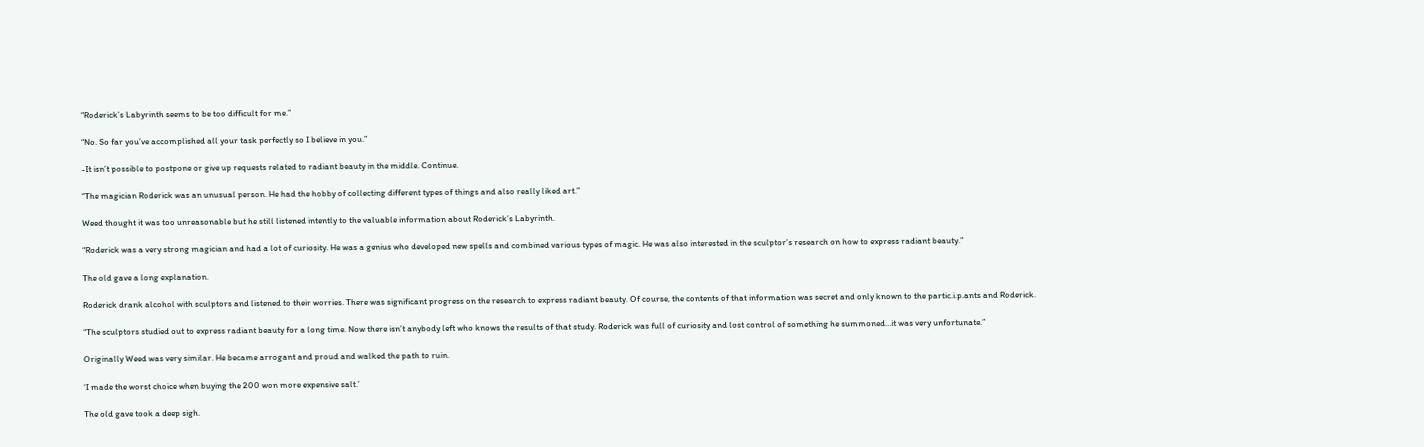“Roderick’s Labyrinth seems to be too difficult for me.”

“No. So far you’ve accomplished all your task perfectly so I believe in you.”

-It isn’t possible to postpone or give up requests related to radiant beauty in the middle. Continue.

“The magician Roderick was an unusual person. He had the hobby of collecting different types of things and also really liked art.”

Weed thought it was too unreasonable but he still listened intently to the valuable information about Roderick’s Labyrinth.

“Roderick was a very strong magician and had a lot of curiosity. He was a genius who developed new spells and combined various types of magic. He was also interested in the sculptor’s research on how to express radiant beauty.”

The old gave a long explanation.

Roderick drank alcohol with sculptors and listened to their worries. There was significant progress on the research to express radiant beauty. Of course, the contents of that information was secret and only known to the partic.i.p.ants and Roderick.

“The sculptors studied out to express radiant beauty for a long time. Now there isn’t anybody left who knows the results of that study. Roderick was full of curiosity and lost control of something he summoned…it was very unfortunate.”

Originally Weed was very similar. He became arrogant and proud and walked the path to ruin.

‘I made the worst choice when buying the 200 won more expensive salt.’

The old gave took a deep sigh.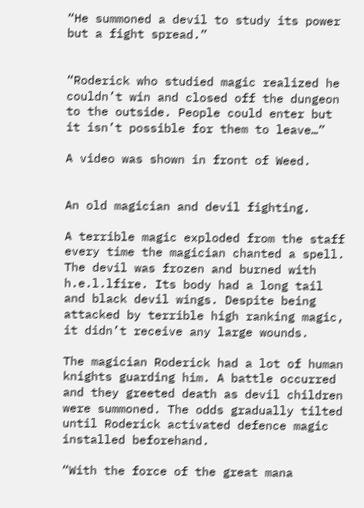“He summoned a devil to study its power but a fight spread.”


“Roderick who studied magic realized he couldn’t win and closed off the dungeon to the outside. People could enter but it isn’t possible for them to leave…”

A video was shown in front of Weed.


An old magician and devil fighting.

A terrible magic exploded from the staff every time the magician chanted a spell. The devil was frozen and burned with h.e.l.lfire. Its body had a long tail and black devil wings. Despite being attacked by terrible high ranking magic, it didn’t receive any large wounds.

The magician Roderick had a lot of human knights guarding him. A battle occurred and they greeted death as devil children were summoned. The odds gradually tilted until Roderick activated defence magic installed beforehand.

“With the force of the great mana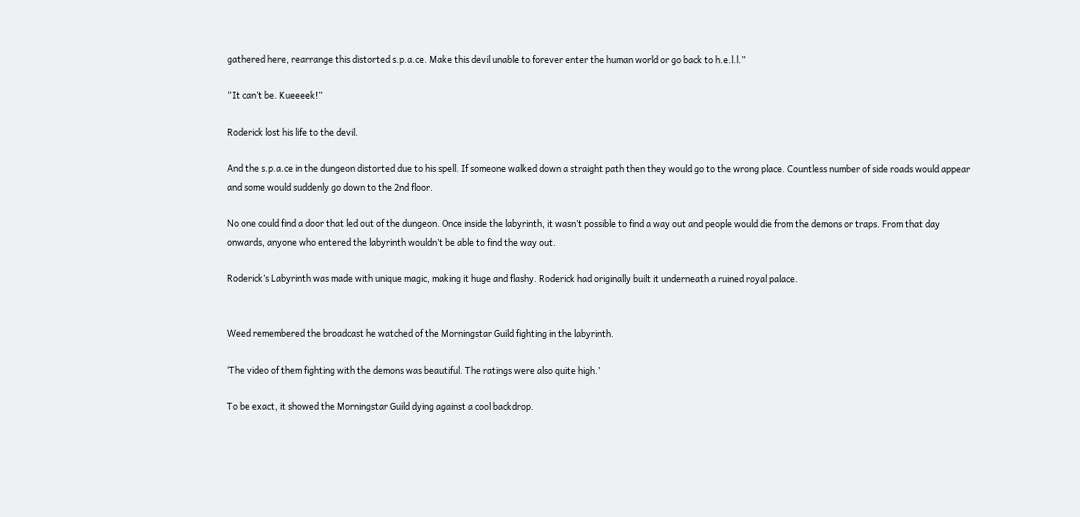gathered here, rearrange this distorted s.p.a.ce. Make this devil unable to forever enter the human world or go back to h.e.l.l.”

“It can’t be. Kueeeek!”

Roderick lost his life to the devil.

And the s.p.a.ce in the dungeon distorted due to his spell. If someone walked down a straight path then they would go to the wrong place. Countless number of side roads would appear and some would suddenly go down to the 2nd floor.

No one could find a door that led out of the dungeon. Once inside the labyrinth, it wasn’t possible to find a way out and people would die from the demons or traps. From that day onwards, anyone who entered the labyrinth wouldn’t be able to find the way out.

Roderick’s Labyrinth was made with unique magic, making it huge and flashy. Roderick had originally built it underneath a ruined royal palace.


Weed remembered the broadcast he watched of the Morningstar Guild fighting in the labyrinth.

‘The video of them fighting with the demons was beautiful. The ratings were also quite high.’

To be exact, it showed the Morningstar Guild dying against a cool backdrop.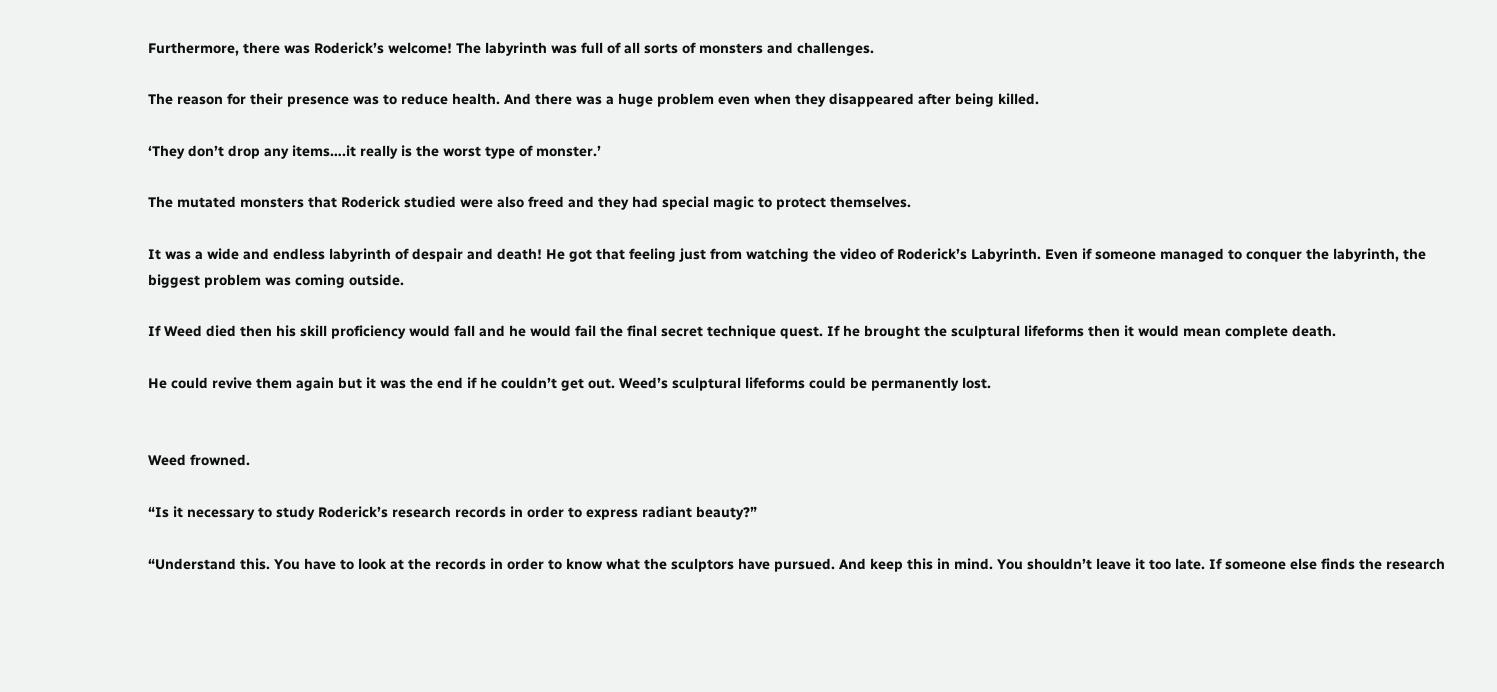Furthermore, there was Roderick’s welcome! The labyrinth was full of all sorts of monsters and challenges.

The reason for their presence was to reduce health. And there was a huge problem even when they disappeared after being killed.

‘They don’t drop any items….it really is the worst type of monster.’

The mutated monsters that Roderick studied were also freed and they had special magic to protect themselves.

It was a wide and endless labyrinth of despair and death! He got that feeling just from watching the video of Roderick’s Labyrinth. Even if someone managed to conquer the labyrinth, the biggest problem was coming outside.

If Weed died then his skill proficiency would fall and he would fail the final secret technique quest. If he brought the sculptural lifeforms then it would mean complete death.

He could revive them again but it was the end if he couldn’t get out. Weed’s sculptural lifeforms could be permanently lost.


Weed frowned.

“Is it necessary to study Roderick’s research records in order to express radiant beauty?”

“Understand this. You have to look at the records in order to know what the sculptors have pursued. And keep this in mind. You shouldn’t leave it too late. If someone else finds the research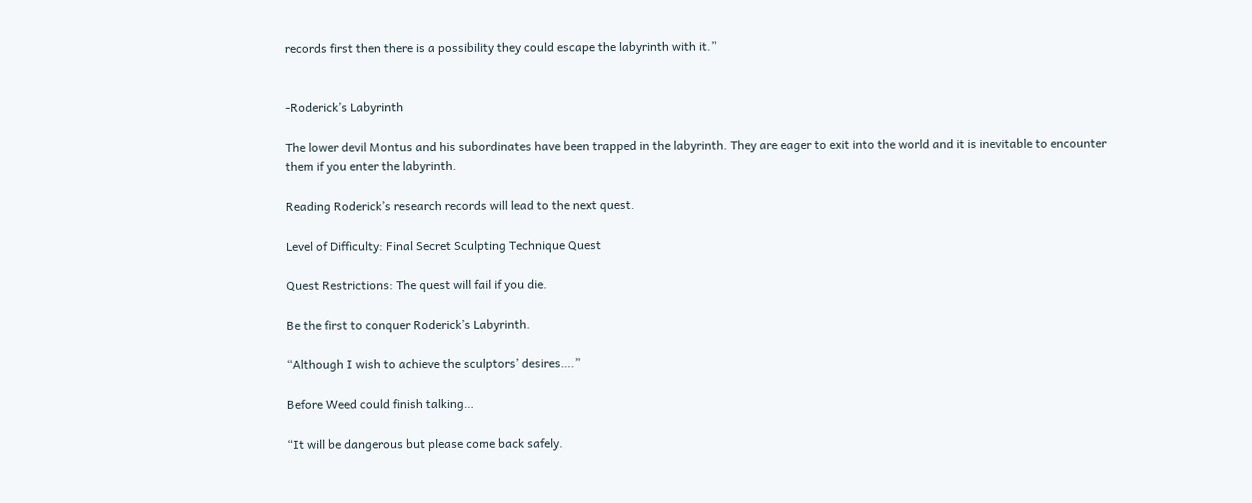records first then there is a possibility they could escape the labyrinth with it.”


-Roderick’s Labyrinth

The lower devil Montus and his subordinates have been trapped in the labyrinth. They are eager to exit into the world and it is inevitable to encounter them if you enter the labyrinth.

Reading Roderick’s research records will lead to the next quest.

Level of Difficulty: Final Secret Sculpting Technique Quest

Quest Restrictions: The quest will fail if you die.

Be the first to conquer Roderick’s Labyrinth.

“Although I wish to achieve the sculptors’ desires….”

Before Weed could finish talking…

“It will be dangerous but please come back safely.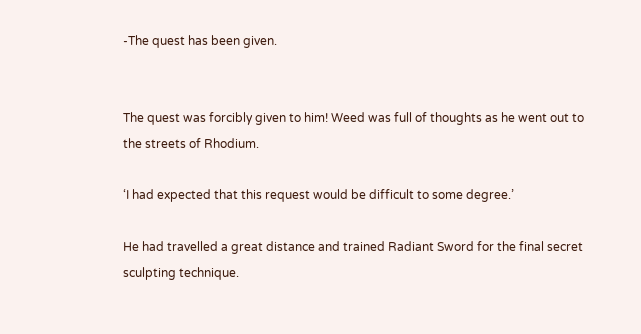-The quest has been given.


The quest was forcibly given to him! Weed was full of thoughts as he went out to the streets of Rhodium.

‘I had expected that this request would be difficult to some degree.’

He had travelled a great distance and trained Radiant Sword for the final secret sculpting technique.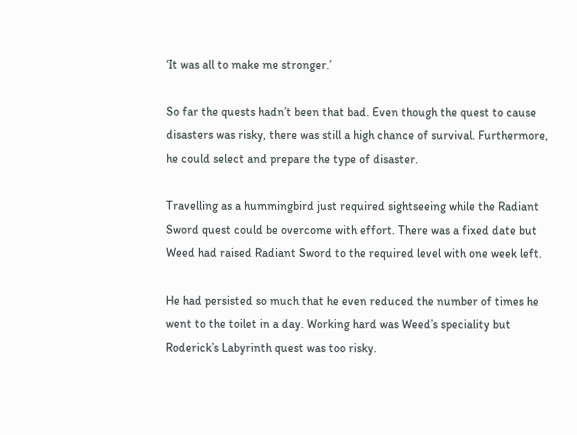‘It was all to make me stronger.’

So far the quests hadn’t been that bad. Even though the quest to cause disasters was risky, there was still a high chance of survival. Furthermore, he could select and prepare the type of disaster.

Travelling as a hummingbird just required sightseeing while the Radiant Sword quest could be overcome with effort. There was a fixed date but Weed had raised Radiant Sword to the required level with one week left.

He had persisted so much that he even reduced the number of times he went to the toilet in a day. Working hard was Weed’s speciality but Roderick’s Labyrinth quest was too risky.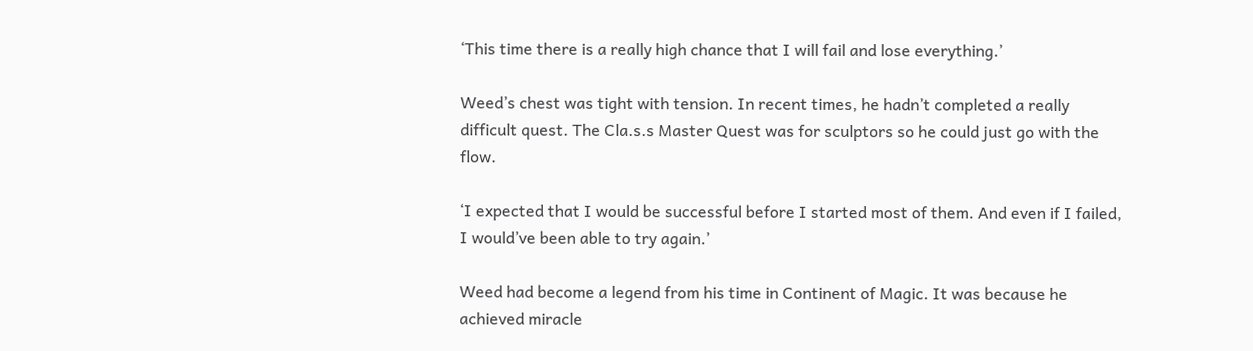‘This time there is a really high chance that I will fail and lose everything.’

Weed’s chest was tight with tension. In recent times, he hadn’t completed a really difficult quest. The Cla.s.s Master Quest was for sculptors so he could just go with the flow.

‘I expected that I would be successful before I started most of them. And even if I failed, I would’ve been able to try again.’

Weed had become a legend from his time in Continent of Magic. It was because he achieved miracle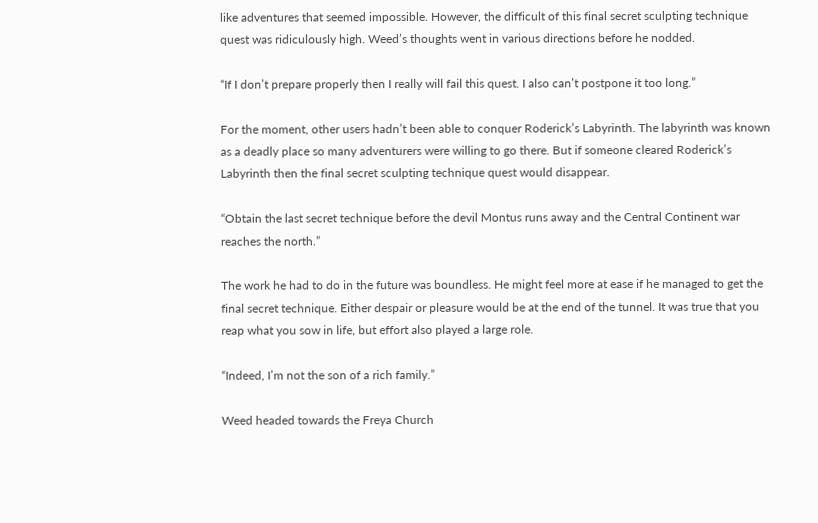like adventures that seemed impossible. However, the difficult of this final secret sculpting technique quest was ridiculously high. Weed’s thoughts went in various directions before he nodded.

“If I don’t prepare properly then I really will fail this quest. I also can’t postpone it too long.”

For the moment, other users hadn’t been able to conquer Roderick’s Labyrinth. The labyrinth was known as a deadly place so many adventurers were willing to go there. But if someone cleared Roderick’s Labyrinth then the final secret sculpting technique quest would disappear.

“Obtain the last secret technique before the devil Montus runs away and the Central Continent war reaches the north.”

The work he had to do in the future was boundless. He might feel more at ease if he managed to get the final secret technique. Either despair or pleasure would be at the end of the tunnel. It was true that you reap what you sow in life, but effort also played a large role.

“Indeed, I’m not the son of a rich family.”

Weed headed towards the Freya Church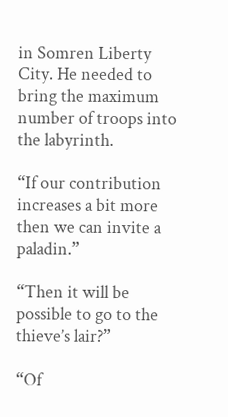in Somren Liberty City. He needed to bring the maximum number of troops into the labyrinth.

“If our contribution increases a bit more then we can invite a paladin.”

“Then it will be possible to go to the thieve’s lair?”

“Of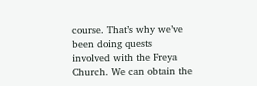course. That’s why we’ve been doing quests involved with the Freya Church. We can obtain the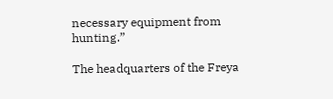necessary equipment from hunting.”

The headquarters of the Freya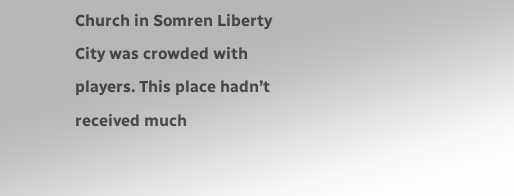Church in Somren Liberty City was crowded with players. This place hadn’t received much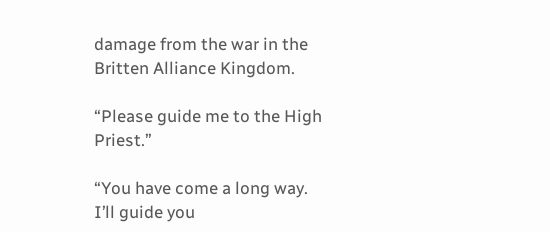damage from the war in the Britten Alliance Kingdom.

“Please guide me to the High Priest.”

“You have come a long way. I’ll guide you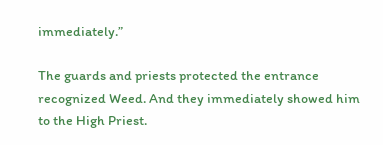immediately.”

The guards and priests protected the entrance recognized Weed. And they immediately showed him to the High Priest.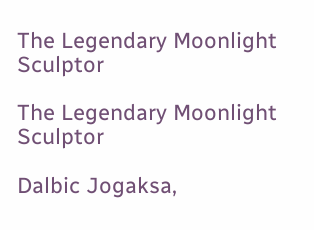The Legendary Moonlight Sculptor

The Legendary Moonlight Sculptor

Dalbic Jogaksa,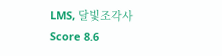LMS, 달빛조각사
Score 8.6